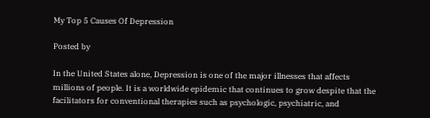My Top 5 Causes Of Depression

Posted by

In the United States alone, Depression is one of the major illnesses that affects millions of people. It is a worldwide epidemic that continues to grow despite that the facilitators for conventional therapies such as psychologic, psychiatric, and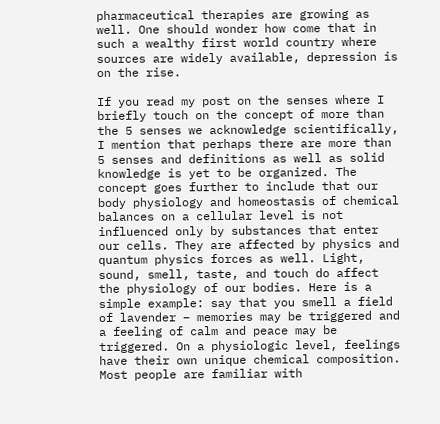pharmaceutical therapies are growing as well. One should wonder how come that in such a wealthy first world country where sources are widely available, depression is on the rise.

If you read my post on the senses where I briefly touch on the concept of more than the 5 senses we acknowledge scientifically, I mention that perhaps there are more than 5 senses and definitions as well as solid knowledge is yet to be organized. The concept goes further to include that our body physiology and homeostasis of chemical balances on a cellular level is not influenced only by substances that enter our cells. They are affected by physics and quantum physics forces as well. Light, sound, smell, taste, and touch do affect the physiology of our bodies. Here is a simple example: say that you smell a field of lavender – memories may be triggered and a feeling of calm and peace may be triggered. On a physiologic level, feelings have their own unique chemical composition. Most people are familiar with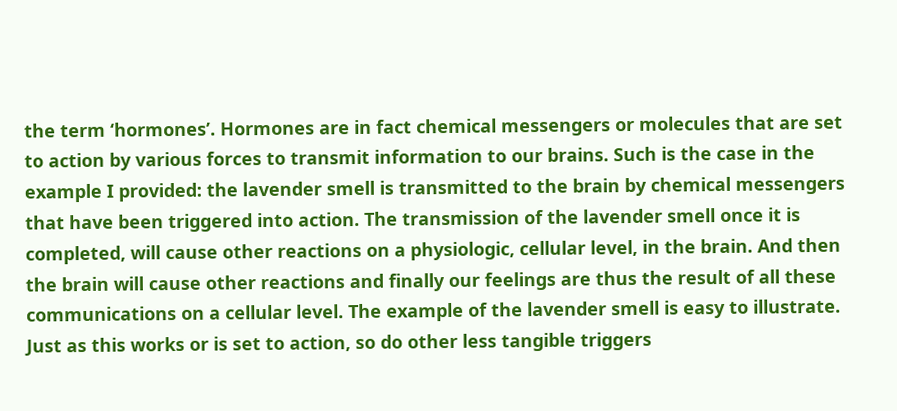the term ‘hormones’. Hormones are in fact chemical messengers or molecules that are set to action by various forces to transmit information to our brains. Such is the case in the example I provided: the lavender smell is transmitted to the brain by chemical messengers that have been triggered into action. The transmission of the lavender smell once it is completed, will cause other reactions on a physiologic, cellular level, in the brain. And then the brain will cause other reactions and finally our feelings are thus the result of all these communications on a cellular level. The example of the lavender smell is easy to illustrate. Just as this works or is set to action, so do other less tangible triggers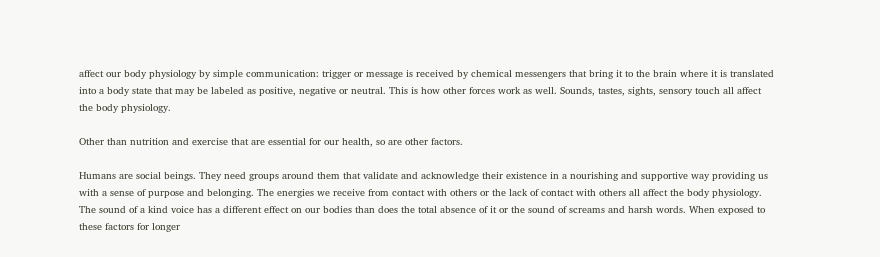affect our body physiology by simple communication: trigger or message is received by chemical messengers that bring it to the brain where it is translated into a body state that may be labeled as positive, negative or neutral. This is how other forces work as well. Sounds, tastes, sights, sensory touch all affect the body physiology.

Other than nutrition and exercise that are essential for our health, so are other factors.

Humans are social beings. They need groups around them that validate and acknowledge their existence in a nourishing and supportive way providing us with a sense of purpose and belonging. The energies we receive from contact with others or the lack of contact with others all affect the body physiology. The sound of a kind voice has a different effect on our bodies than does the total absence of it or the sound of screams and harsh words. When exposed to these factors for longer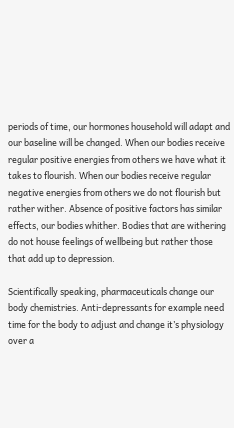periods of time, our hormones household will adapt and our baseline will be changed. When our bodies receive regular positive energies from others we have what it takes to flourish. When our bodies receive regular negative energies from others we do not flourish but rather wither. Absence of positive factors has similar effects, our bodies whither. Bodies that are withering do not house feelings of wellbeing but rather those that add up to depression.

Scientifically speaking, pharmaceuticals change our body chemistries. Anti-depressants for example need time for the body to adjust and change it’s physiology over a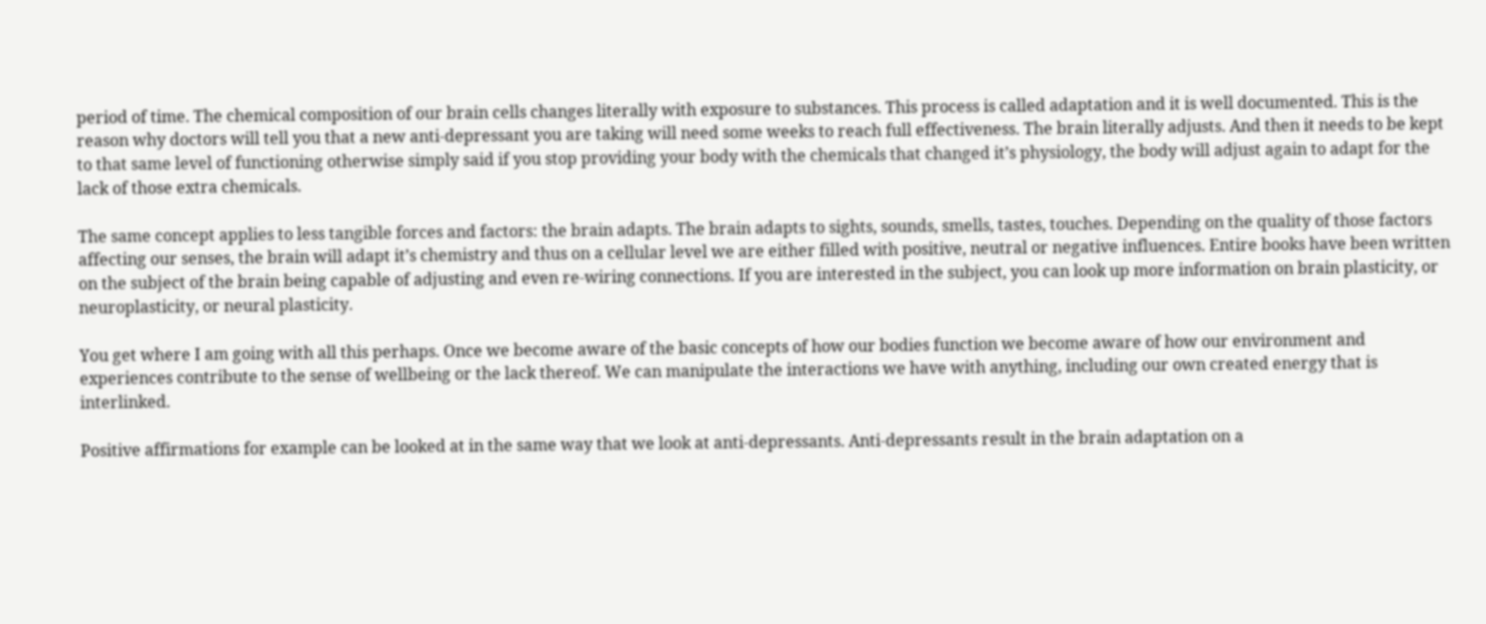period of time. The chemical composition of our brain cells changes literally with exposure to substances. This process is called adaptation and it is well documented. This is the reason why doctors will tell you that a new anti-depressant you are taking will need some weeks to reach full effectiveness. The brain literally adjusts. And then it needs to be kept to that same level of functioning otherwise simply said if you stop providing your body with the chemicals that changed it’s physiology, the body will adjust again to adapt for the lack of those extra chemicals.

The same concept applies to less tangible forces and factors: the brain adapts. The brain adapts to sights, sounds, smells, tastes, touches. Depending on the quality of those factors affecting our senses, the brain will adapt it’s chemistry and thus on a cellular level we are either filled with positive, neutral or negative influences. Entire books have been written on the subject of the brain being capable of adjusting and even re-wiring connections. If you are interested in the subject, you can look up more information on brain plasticity, or neuroplasticity, or neural plasticity.

You get where I am going with all this perhaps. Once we become aware of the basic concepts of how our bodies function we become aware of how our environment and experiences contribute to the sense of wellbeing or the lack thereof. We can manipulate the interactions we have with anything, including our own created energy that is interlinked.

Positive affirmations for example can be looked at in the same way that we look at anti-depressants. Anti-depressants result in the brain adaptation on a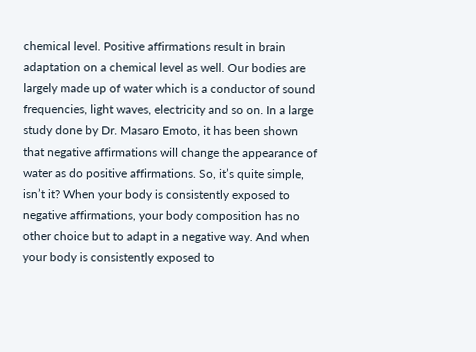chemical level. Positive affirmations result in brain adaptation on a chemical level as well. Our bodies are largely made up of water which is a conductor of sound frequencies, light waves, electricity and so on. In a large study done by Dr. Masaro Emoto, it has been shown that negative affirmations will change the appearance of water as do positive affirmations. So, it’s quite simple, isn’t it? When your body is consistently exposed to negative affirmations, your body composition has no other choice but to adapt in a negative way. And when your body is consistently exposed to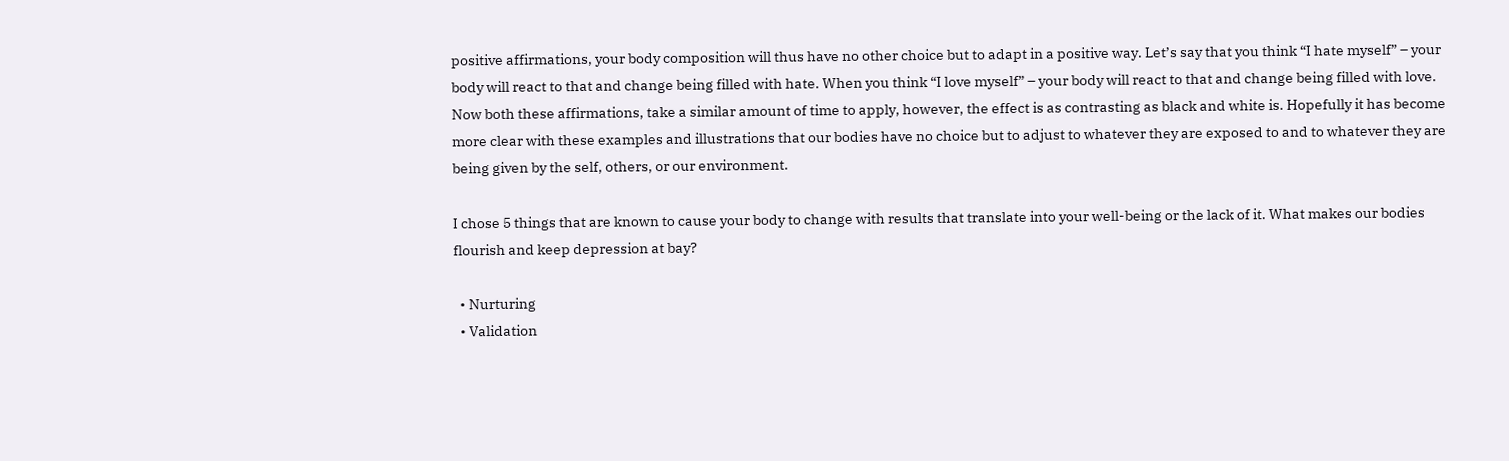positive affirmations, your body composition will thus have no other choice but to adapt in a positive way. Let’s say that you think “I hate myself” – your body will react to that and change being filled with hate. When you think “I love myself” – your body will react to that and change being filled with love. Now both these affirmations, take a similar amount of time to apply, however, the effect is as contrasting as black and white is. Hopefully it has become more clear with these examples and illustrations that our bodies have no choice but to adjust to whatever they are exposed to and to whatever they are being given by the self, others, or our environment.

I chose 5 things that are known to cause your body to change with results that translate into your well-being or the lack of it. What makes our bodies flourish and keep depression at bay?

  • Nurturing
  • Validation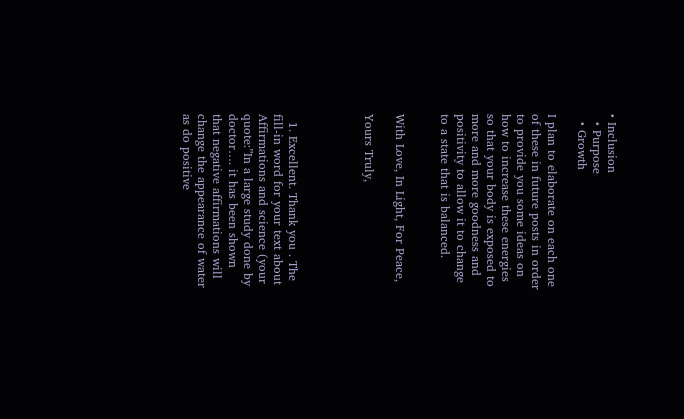• Inclusion
  • Purpose
  • Growth

I plan to elaborate on each one of these in future posts in order to provide you some ideas on how to increase these energies so that your body is exposed to more and more goodness and positivity to allow it to change to a state that is balanced.


With Love, In Light, For Peace,

Yours Truly,




  1. Excellent. Thank you . The fill-in word for your text about Affirmations and science (your quote:”In a large study done by doctor…. it has been shown that negative affirmations will change the appearance of water as do positive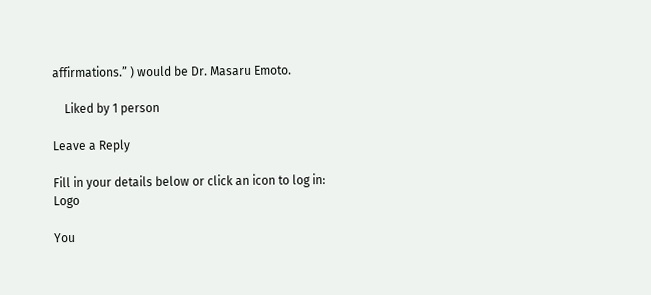affirmations.” ) would be Dr. Masaru Emoto.

    Liked by 1 person

Leave a Reply

Fill in your details below or click an icon to log in: Logo

You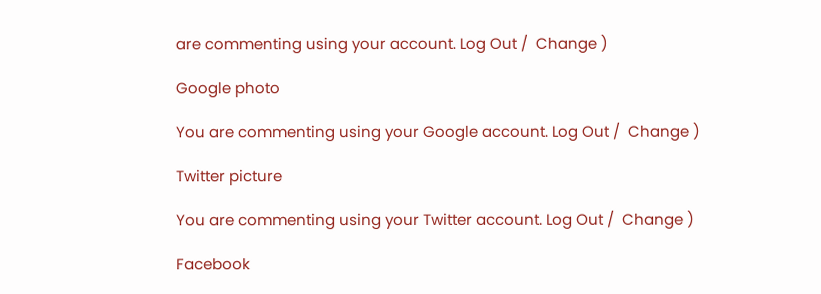are commenting using your account. Log Out /  Change )

Google photo

You are commenting using your Google account. Log Out /  Change )

Twitter picture

You are commenting using your Twitter account. Log Out /  Change )

Facebook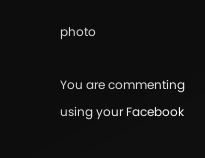photo

You are commenting using your Facebook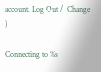account. Log Out /  Change )

Connecting to %s